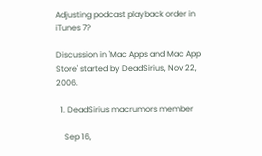Adjusting podcast playback order in iTunes 7?

Discussion in 'Mac Apps and Mac App Store' started by DeadSirius, Nov 22, 2006.

  1. DeadSirius macrumors member

    Sep 16,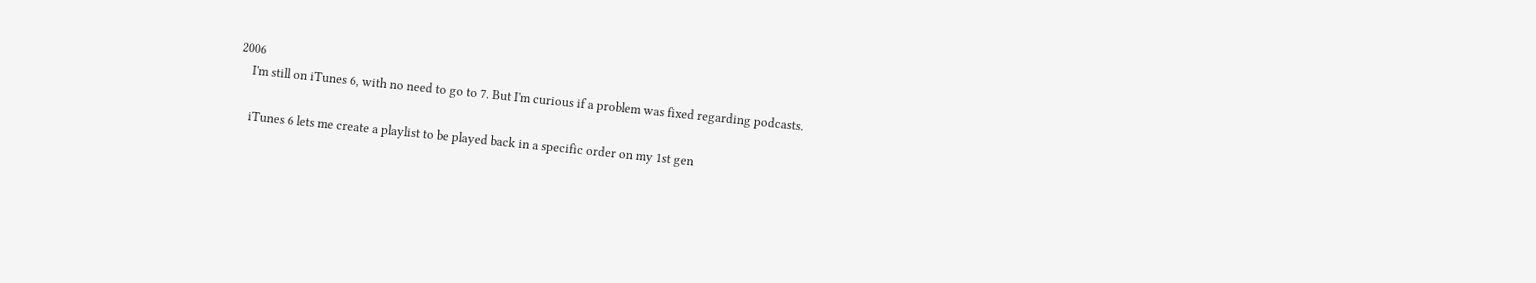2006
    I'm still on iTunes 6, with no need to go to 7. But I'm curious if a problem was fixed regarding podcasts.

    iTunes 6 lets me create a playlist to be played back in a specific order on my 1st gen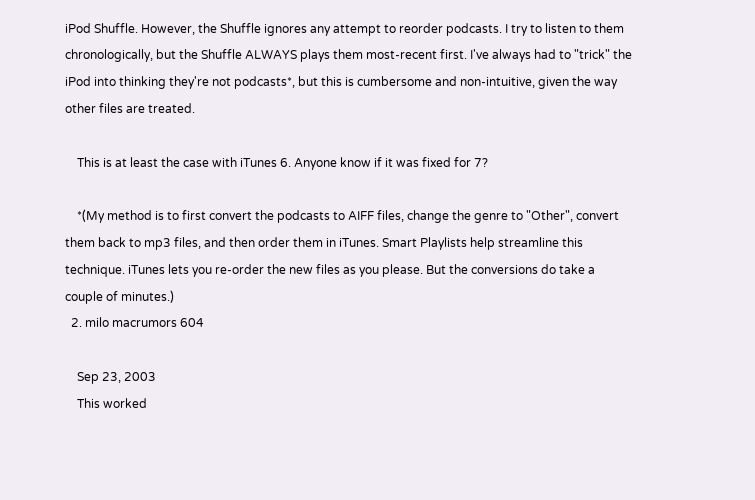iPod Shuffle. However, the Shuffle ignores any attempt to reorder podcasts. I try to listen to them chronologically, but the Shuffle ALWAYS plays them most-recent first. I've always had to "trick" the iPod into thinking they're not podcasts*, but this is cumbersome and non-intuitive, given the way other files are treated.

    This is at least the case with iTunes 6. Anyone know if it was fixed for 7?

    *(My method is to first convert the podcasts to AIFF files, change the genre to "Other", convert them back to mp3 files, and then order them in iTunes. Smart Playlists help streamline this technique. iTunes lets you re-order the new files as you please. But the conversions do take a couple of minutes.)
  2. milo macrumors 604

    Sep 23, 2003
    This worked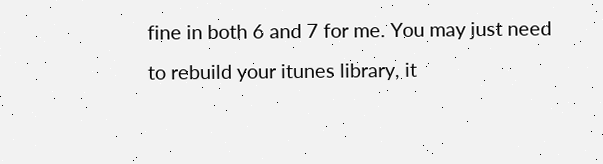fine in both 6 and 7 for me. You may just need to rebuild your itunes library, it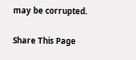may be corrupted.

Share This Page